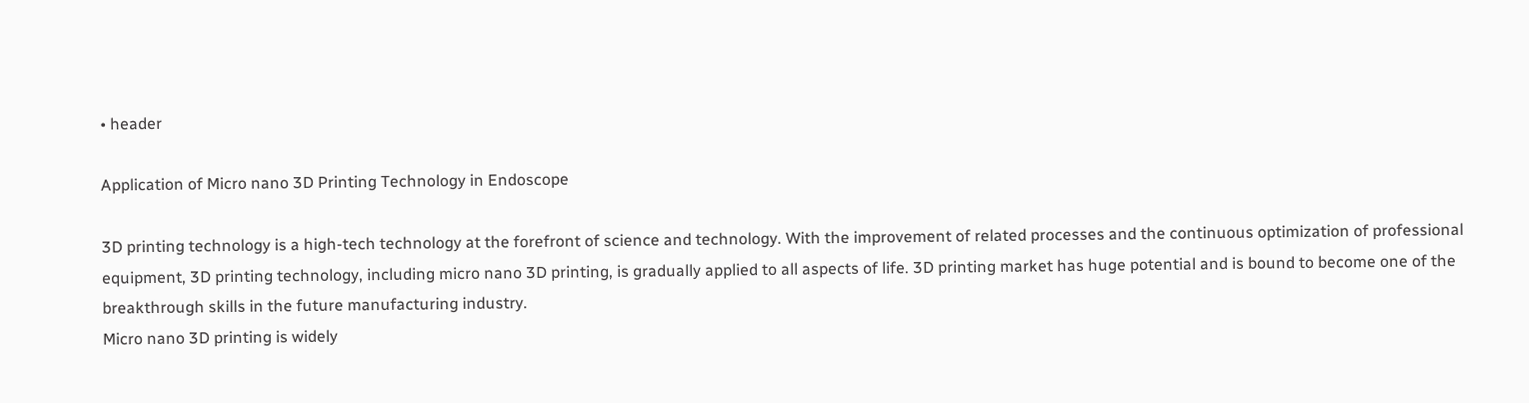• header

Application of Micro nano 3D Printing Technology in Endoscope

3D printing technology is a high-tech technology at the forefront of science and technology. With the improvement of related processes and the continuous optimization of professional equipment, 3D printing technology, including micro nano 3D printing, is gradually applied to all aspects of life. 3D printing market has huge potential and is bound to become one of the breakthrough skills in the future manufacturing industry.
Micro nano 3D printing is widely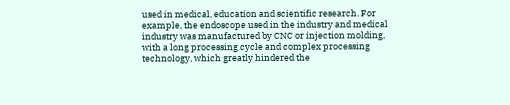used in medical, education and scientific research. For example, the endoscope used in the industry and medical industry was manufactured by CNC or injection molding, with a long processing cycle and complex processing technology, which greatly hindered the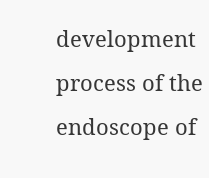development process of the endoscope of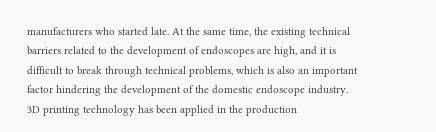manufacturers who started late. At the same time, the existing technical barriers related to the development of endoscopes are high, and it is difficult to break through technical problems, which is also an important factor hindering the development of the domestic endoscope industry.
3D printing technology has been applied in the production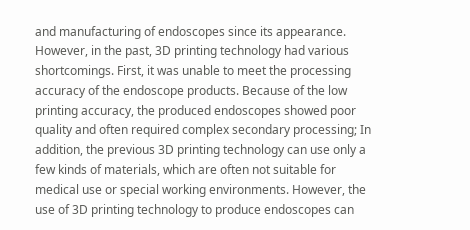and manufacturing of endoscopes since its appearance. However, in the past, 3D printing technology had various shortcomings. First, it was unable to meet the processing accuracy of the endoscope products. Because of the low printing accuracy, the produced endoscopes showed poor quality and often required complex secondary processing; In addition, the previous 3D printing technology can use only a few kinds of materials, which are often not suitable for medical use or special working environments. However, the use of 3D printing technology to produce endoscopes can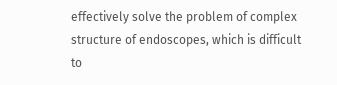effectively solve the problem of complex structure of endoscopes, which is difficult to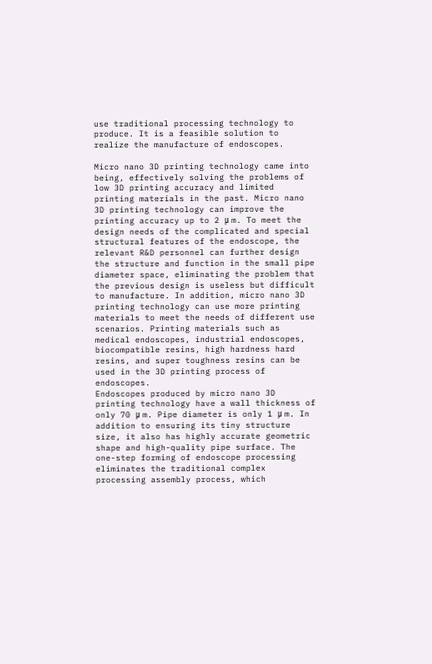use traditional processing technology to produce. It is a feasible solution to realize the manufacture of endoscopes.

Micro nano 3D printing technology came into being, effectively solving the problems of low 3D printing accuracy and limited printing materials in the past. Micro nano 3D printing technology can improve the printing accuracy up to 2 μ m. To meet the design needs of the complicated and special structural features of the endoscope, the relevant R&D personnel can further design the structure and function in the small pipe diameter space, eliminating the problem that the previous design is useless but difficult to manufacture. In addition, micro nano 3D printing technology can use more printing materials to meet the needs of different use scenarios. Printing materials such as medical endoscopes, industrial endoscopes, biocompatible resins, high hardness hard resins, and super toughness resins can be used in the 3D printing process of endoscopes.
Endoscopes produced by micro nano 3D printing technology have a wall thickness of only 70 μ m. Pipe diameter is only 1 μ m. In addition to ensuring its tiny structure size, it also has highly accurate geometric shape and high-quality pipe surface. The one-step forming of endoscope processing eliminates the traditional complex processing assembly process, which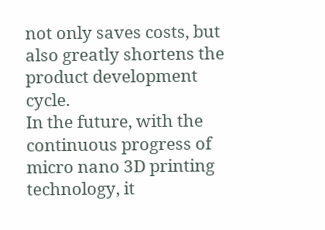not only saves costs, but also greatly shortens the product development cycle.
In the future, with the continuous progress of micro nano 3D printing technology, it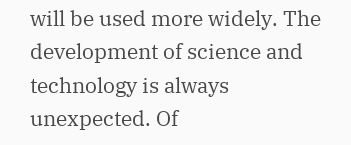will be used more widely. The development of science and technology is always unexpected. Of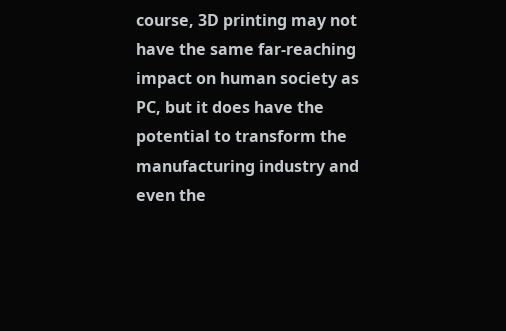course, 3D printing may not have the same far-reaching impact on human society as PC, but it does have the potential to transform the manufacturing industry and even the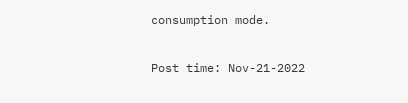consumption mode.

Post time: Nov-21-2022